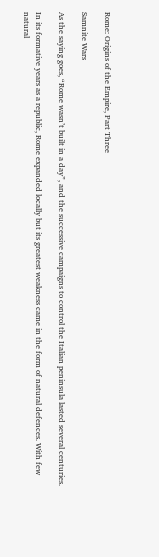Rome: Origins of the Empire, Part Three

Samnite Wars

As the saying goes, “Rome wasn’t built in a day”, and the successive campaigns to control the Italian peninsula lasted several centuries.

In its formative years as a republic, Rome expanded locally but its greatest weakness came in the form of natural defences. With few natural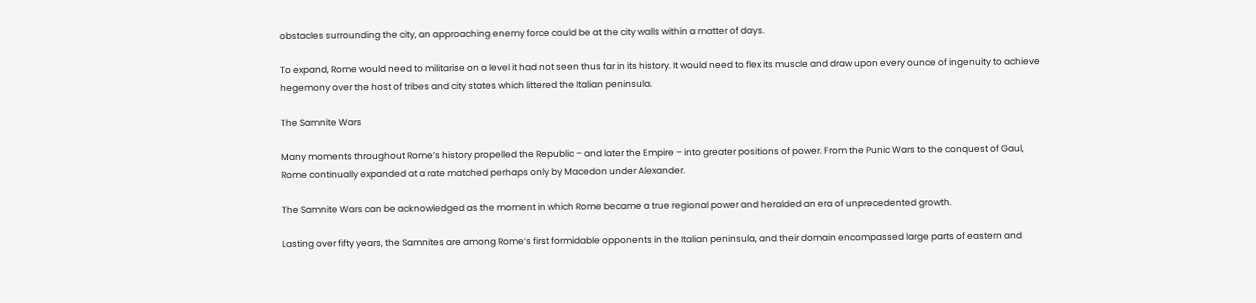obstacles surrounding the city, an approaching enemy force could be at the city walls within a matter of days.

To expand, Rome would need to militarise on a level it had not seen thus far in its history. It would need to flex its muscle and draw upon every ounce of ingenuity to achieve hegemony over the host of tribes and city states which littered the Italian peninsula.

The Samnite Wars

Many moments throughout Rome’s history propelled the Republic – and later the Empire – into greater positions of power. From the Punic Wars to the conquest of Gaul, Rome continually expanded at a rate matched perhaps only by Macedon under Alexander.

The Samnite Wars can be acknowledged as the moment in which Rome became a true regional power and heralded an era of unprecedented growth.

Lasting over fifty years, the Samnites are among Rome’s first formidable opponents in the Italian peninsula, and their domain encompassed large parts of eastern and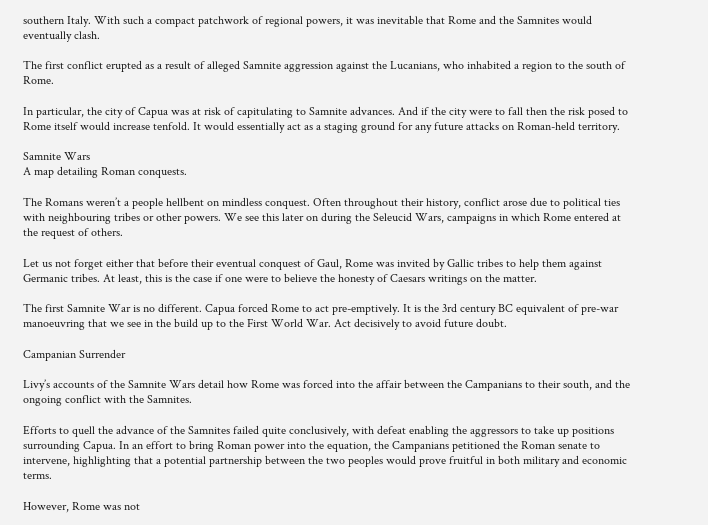southern Italy. With such a compact patchwork of regional powers, it was inevitable that Rome and the Samnites would eventually clash.

The first conflict erupted as a result of alleged Samnite aggression against the Lucanians, who inhabited a region to the south of Rome.

In particular, the city of Capua was at risk of capitulating to Samnite advances. And if the city were to fall then the risk posed to Rome itself would increase tenfold. It would essentially act as a staging ground for any future attacks on Roman-held territory.

Samnite Wars
A map detailing Roman conquests.

The Romans weren’t a people hellbent on mindless conquest. Often throughout their history, conflict arose due to political ties with neighbouring tribes or other powers. We see this later on during the Seleucid Wars, campaigns in which Rome entered at the request of others.

Let us not forget either that before their eventual conquest of Gaul, Rome was invited by Gallic tribes to help them against Germanic tribes. At least, this is the case if one were to believe the honesty of Caesars writings on the matter.

The first Samnite War is no different. Capua forced Rome to act pre-emptively. It is the 3rd century BC equivalent of pre-war manoeuvring that we see in the build up to the First World War. Act decisively to avoid future doubt.

Campanian Surrender

Livy’s accounts of the Samnite Wars detail how Rome was forced into the affair between the Campanians to their south, and the ongoing conflict with the Samnites.

Efforts to quell the advance of the Samnites failed quite conclusively, with defeat enabling the aggressors to take up positions surrounding Capua. In an effort to bring Roman power into the equation, the Campanians petitioned the Roman senate to intervene, highlighting that a potential partnership between the two peoples would prove fruitful in both military and economic terms.

However, Rome was not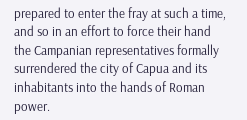prepared to enter the fray at such a time, and so in an effort to force their hand the Campanian representatives formally surrendered the city of Capua and its inhabitants into the hands of Roman power.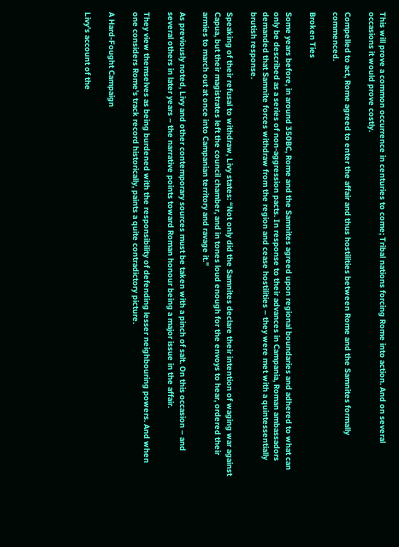This will prove a common occurrence in centuries to come; Tribal nations forcing Rome into action. And on several occasions it would prove costly.

Compelled to act, Rome agreed to enter the affair and thus hostilities between Rome and the Samnites formally commenced.

Broken Ties

Some years before, in around 350BC, Rome and the Samnites agreed upon regional boundaries and adhered to what can only be described as a series of non-aggression pacts. In response to their advances in Campania, Roman ambassadors demanded that Samnite forces withdraw from the region and cease hostilities – they were met with a quintessentially brutish response.

Speaking of their refusal to withdraw, Livy states: “Not only did the Samnites declare their intention of waging war against Capua, but their magistrates left the council chamber, and in tones loud enough for the envoys to hear, ordered their armies to march out at once into Campanian territory and ravage it.”

As previously noted, Livy and other contemporary sources must be taken with a pinch of salt. On this occasion – and several others in later years – the narrative points toward Roman honour being a major issue in the affair.

They view themselves as being burdened with the responsibility of defending lesser neighbouring powers. And when one considers Rome’s track record historically, paints a quite contradictory picture.

A Hard-Fought Campaign

Livy’s account of the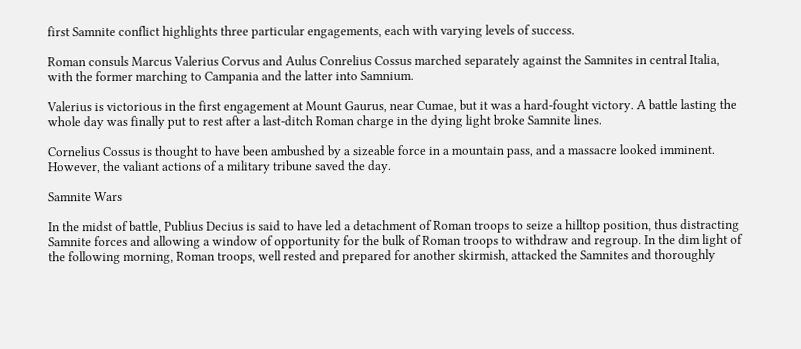first Samnite conflict highlights three particular engagements, each with varying levels of success.

Roman consuls Marcus Valerius Corvus and Aulus Conrelius Cossus marched separately against the Samnites in central Italia, with the former marching to Campania and the latter into Samnium.

Valerius is victorious in the first engagement at Mount Gaurus, near Cumae, but it was a hard-fought victory. A battle lasting the whole day was finally put to rest after a last-ditch Roman charge in the dying light broke Samnite lines.

Cornelius Cossus is thought to have been ambushed by a sizeable force in a mountain pass, and a massacre looked imminent. However, the valiant actions of a military tribune saved the day.

Samnite Wars

In the midst of battle, Publius Decius is said to have led a detachment of Roman troops to seize a hilltop position, thus distracting Samnite forces and allowing a window of opportunity for the bulk of Roman troops to withdraw and regroup. In the dim light of the following morning, Roman troops, well rested and prepared for another skirmish, attacked the Samnites and thoroughly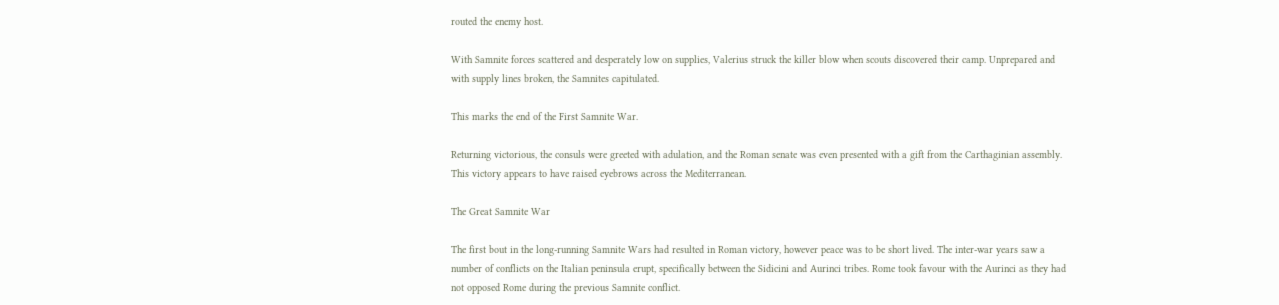routed the enemy host.

With Samnite forces scattered and desperately low on supplies, Valerius struck the killer blow when scouts discovered their camp. Unprepared and with supply lines broken, the Samnites capitulated.

This marks the end of the First Samnite War.

Returning victorious, the consuls were greeted with adulation, and the Roman senate was even presented with a gift from the Carthaginian assembly. This victory appears to have raised eyebrows across the Mediterranean.

The Great Samnite War

The first bout in the long-running Samnite Wars had resulted in Roman victory, however peace was to be short lived. The inter-war years saw a number of conflicts on the Italian peninsula erupt, specifically between the Sidicini and Aurinci tribes. Rome took favour with the Aurinci as they had not opposed Rome during the previous Samnite conflict.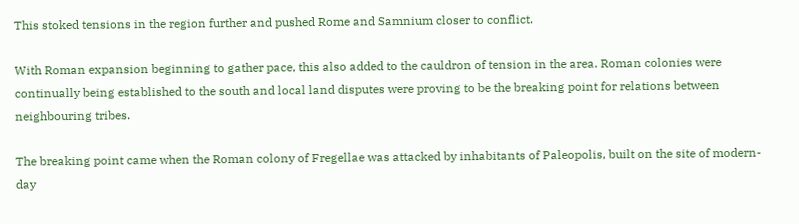This stoked tensions in the region further and pushed Rome and Samnium closer to conflict.

With Roman expansion beginning to gather pace, this also added to the cauldron of tension in the area. Roman colonies were continually being established to the south and local land disputes were proving to be the breaking point for relations between neighbouring tribes.

The breaking point came when the Roman colony of Fregellae was attacked by inhabitants of Paleopolis, built on the site of modern-day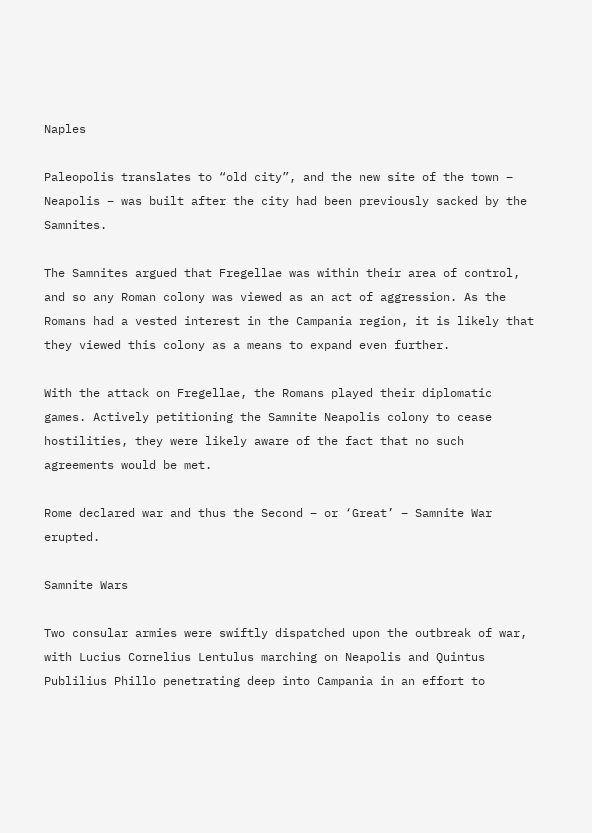Naples

Paleopolis translates to “old city”, and the new site of the town – Neapolis – was built after the city had been previously sacked by the Samnites.

The Samnites argued that Fregellae was within their area of control, and so any Roman colony was viewed as an act of aggression. As the Romans had a vested interest in the Campania region, it is likely that they viewed this colony as a means to expand even further.

With the attack on Fregellae, the Romans played their diplomatic games. Actively petitioning the Samnite Neapolis colony to cease hostilities, they were likely aware of the fact that no such agreements would be met.

Rome declared war and thus the Second – or ‘Great’ – Samnite War erupted.

Samnite Wars

Two consular armies were swiftly dispatched upon the outbreak of war, with Lucius Cornelius Lentulus marching on Neapolis and Quintus Publilius Phillo penetrating deep into Campania in an effort to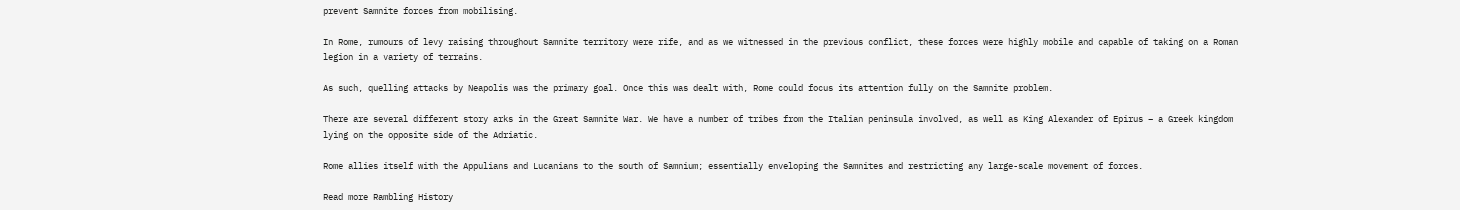prevent Samnite forces from mobilising.

In Rome, rumours of levy raising throughout Samnite territory were rife, and as we witnessed in the previous conflict, these forces were highly mobile and capable of taking on a Roman legion in a variety of terrains.

As such, quelling attacks by Neapolis was the primary goal. Once this was dealt with, Rome could focus its attention fully on the Samnite problem.

There are several different story arks in the Great Samnite War. We have a number of tribes from the Italian peninsula involved, as well as King Alexander of Epirus – a Greek kingdom lying on the opposite side of the Adriatic.

Rome allies itself with the Appulians and Lucanians to the south of Samnium; essentially enveloping the Samnites and restricting any large-scale movement of forces.

Read more Rambling History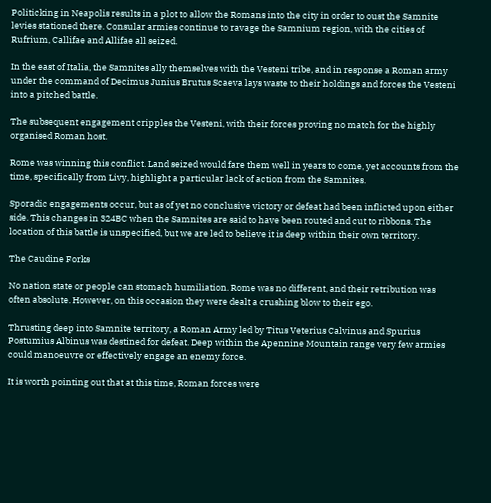Politicking in Neapolis results in a plot to allow the Romans into the city in order to oust the Samnite levies stationed there. Consular armies continue to ravage the Samnium region, with the cities of Rufrium, Callifae and Allifae all seized.

In the east of Italia, the Samnites ally themselves with the Vesteni tribe, and in response a Roman army under the command of Decimus Junius Brutus Scaeva lays waste to their holdings and forces the Vesteni into a pitched battle.

The subsequent engagement cripples the Vesteni, with their forces proving no match for the highly organised Roman host.

Rome was winning this conflict. Land seized would fare them well in years to come, yet accounts from the time, specifically from Livy, highlight a particular lack of action from the Samnites.

Sporadic engagements occur, but as of yet no conclusive victory or defeat had been inflicted upon either side. This changes in 324BC when the Samnites are said to have been routed and cut to ribbons. The location of this battle is unspecified, but we are led to believe it is deep within their own territory.

The Caudine Forks

No nation state or people can stomach humiliation. Rome was no different, and their retribution was often absolute. However, on this occasion they were dealt a crushing blow to their ego.

Thrusting deep into Samnite territory, a Roman Army led by Titus Veterius Calvinus and Spurius Postumius Albinus was destined for defeat. Deep within the Apennine Mountain range very few armies could manoeuvre or effectively engage an enemy force.

It is worth pointing out that at this time, Roman forces were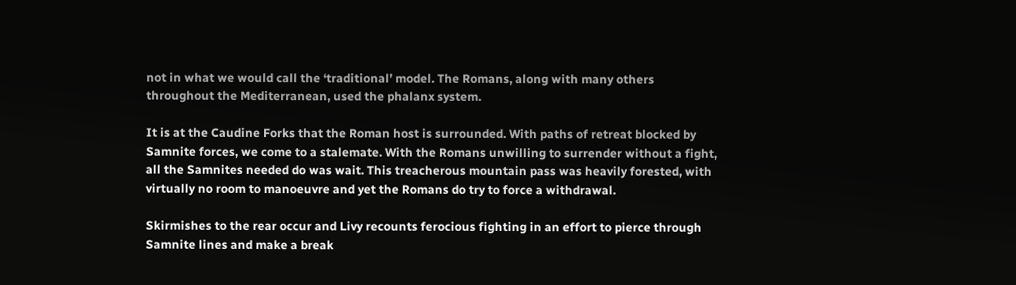not in what we would call the ‘traditional’ model. The Romans, along with many others throughout the Mediterranean, used the phalanx system.

It is at the Caudine Forks that the Roman host is surrounded. With paths of retreat blocked by Samnite forces, we come to a stalemate. With the Romans unwilling to surrender without a fight, all the Samnites needed do was wait. This treacherous mountain pass was heavily forested, with virtually no room to manoeuvre and yet the Romans do try to force a withdrawal.

Skirmishes to the rear occur and Livy recounts ferocious fighting in an effort to pierce through Samnite lines and make a break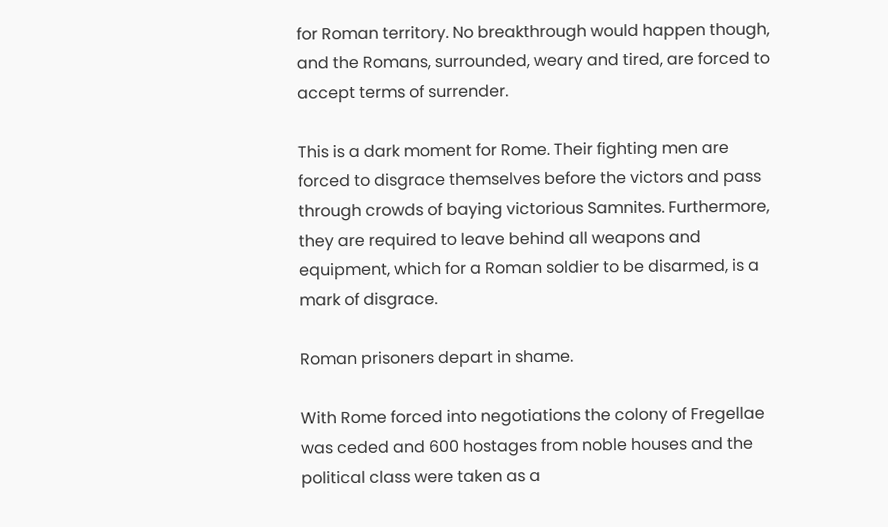for Roman territory. No breakthrough would happen though, and the Romans, surrounded, weary and tired, are forced to accept terms of surrender.

This is a dark moment for Rome. Their fighting men are forced to disgrace themselves before the victors and pass through crowds of baying victorious Samnites. Furthermore, they are required to leave behind all weapons and equipment, which for a Roman soldier to be disarmed, is a mark of disgrace.

Roman prisoners depart in shame.

With Rome forced into negotiations the colony of Fregellae was ceded and 600 hostages from noble houses and the political class were taken as a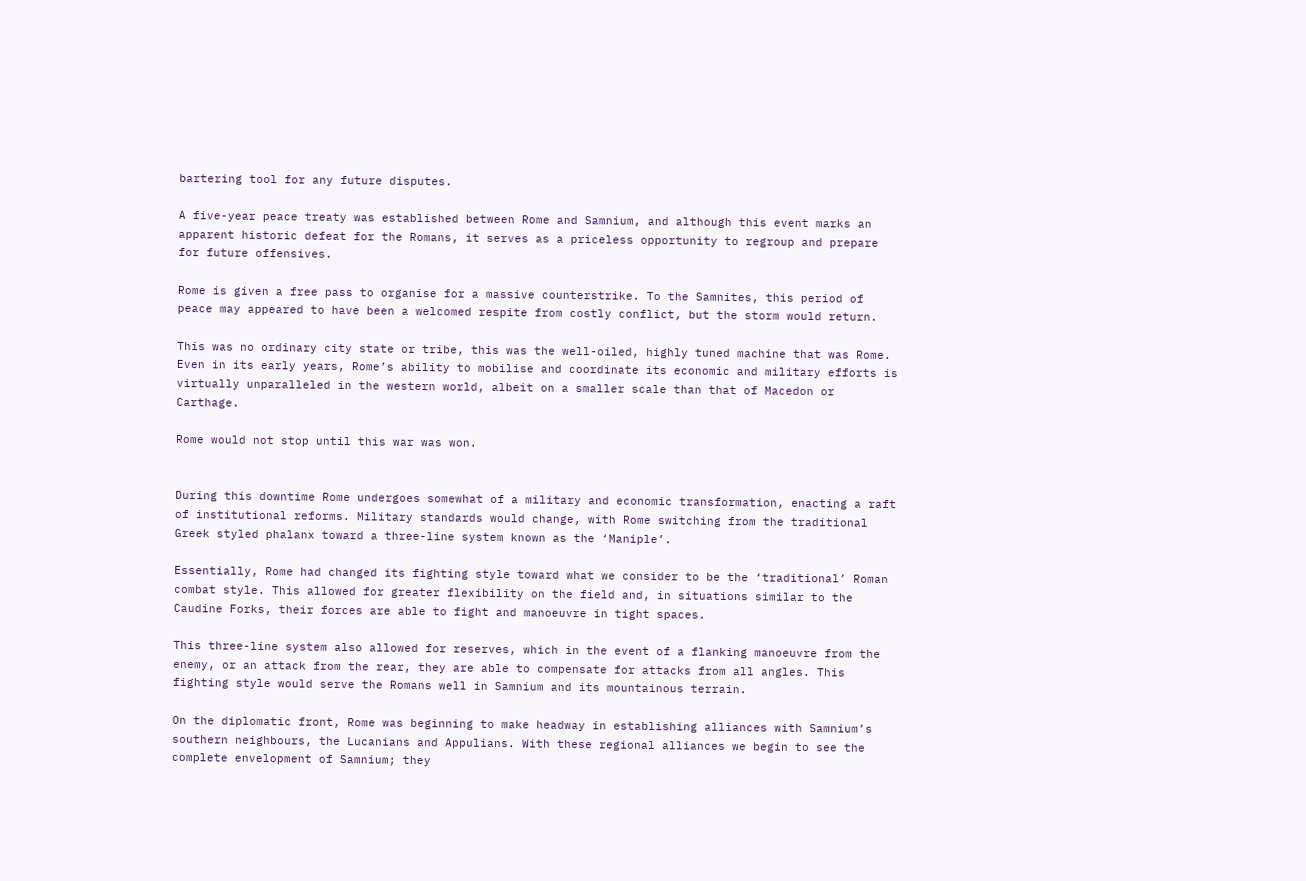bartering tool for any future disputes.

A five-year peace treaty was established between Rome and Samnium, and although this event marks an apparent historic defeat for the Romans, it serves as a priceless opportunity to regroup and prepare for future offensives.

Rome is given a free pass to organise for a massive counterstrike. To the Samnites, this period of peace may appeared to have been a welcomed respite from costly conflict, but the storm would return.

This was no ordinary city state or tribe, this was the well-oiled, highly tuned machine that was Rome. Even in its early years, Rome’s ability to mobilise and coordinate its economic and military efforts is virtually unparalleled in the western world, albeit on a smaller scale than that of Macedon or Carthage.

Rome would not stop until this war was won.


During this downtime Rome undergoes somewhat of a military and economic transformation, enacting a raft of institutional reforms. Military standards would change, with Rome switching from the traditional Greek styled phalanx toward a three-line system known as the ‘Maniple’.

Essentially, Rome had changed its fighting style toward what we consider to be the ‘traditional’ Roman combat style. This allowed for greater flexibility on the field and, in situations similar to the Caudine Forks, their forces are able to fight and manoeuvre in tight spaces.

This three-line system also allowed for reserves, which in the event of a flanking manoeuvre from the enemy, or an attack from the rear, they are able to compensate for attacks from all angles. This fighting style would serve the Romans well in Samnium and its mountainous terrain.

On the diplomatic front, Rome was beginning to make headway in establishing alliances with Samnium’s southern neighbours, the Lucanians and Appulians. With these regional alliances we begin to see the complete envelopment of Samnium; they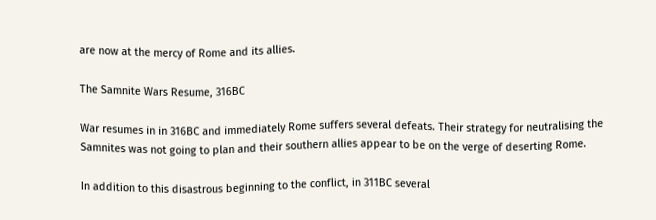are now at the mercy of Rome and its allies.

The Samnite Wars Resume, 316BC

War resumes in in 316BC and immediately Rome suffers several defeats. Their strategy for neutralising the Samnites was not going to plan and their southern allies appear to be on the verge of deserting Rome.

In addition to this disastrous beginning to the conflict, in 311BC several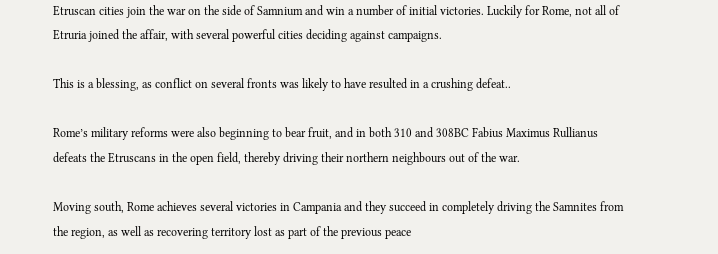Etruscan cities join the war on the side of Samnium and win a number of initial victories. Luckily for Rome, not all of Etruria joined the affair, with several powerful cities deciding against campaigns.

This is a blessing, as conflict on several fronts was likely to have resulted in a crushing defeat..

Rome’s military reforms were also beginning to bear fruit, and in both 310 and 308BC Fabius Maximus Rullianus defeats the Etruscans in the open field, thereby driving their northern neighbours out of the war.

Moving south, Rome achieves several victories in Campania and they succeed in completely driving the Samnites from the region, as well as recovering territory lost as part of the previous peace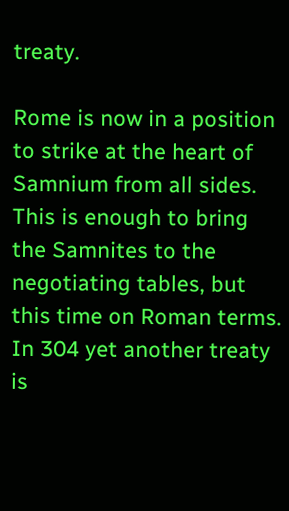treaty.

Rome is now in a position to strike at the heart of Samnium from all sides. This is enough to bring the Samnites to the negotiating tables, but this time on Roman terms. In 304 yet another treaty is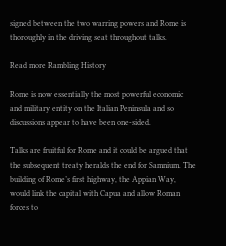signed between the two warring powers and Rome is thoroughly in the driving seat throughout talks.

Read more Rambling History

Rome is now essentially the most powerful economic and military entity on the Italian Peninsula and so discussions appear to have been one-sided.

Talks are fruitful for Rome and it could be argued that the subsequent treaty heralds the end for Samnium. The building of Rome’s first highway, the Appian Way, would link the capital with Capua and allow Roman forces to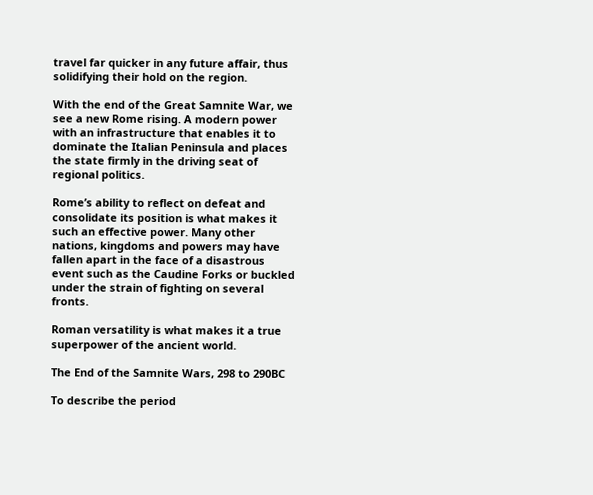travel far quicker in any future affair, thus solidifying their hold on the region.

With the end of the Great Samnite War, we see a new Rome rising. A modern power with an infrastructure that enables it to dominate the Italian Peninsula and places the state firmly in the driving seat of regional politics.

Rome’s ability to reflect on defeat and consolidate its position is what makes it such an effective power. Many other nations, kingdoms and powers may have fallen apart in the face of a disastrous event such as the Caudine Forks or buckled under the strain of fighting on several fronts.

Roman versatility is what makes it a true superpower of the ancient world.

The End of the Samnite Wars, 298 to 290BC

To describe the period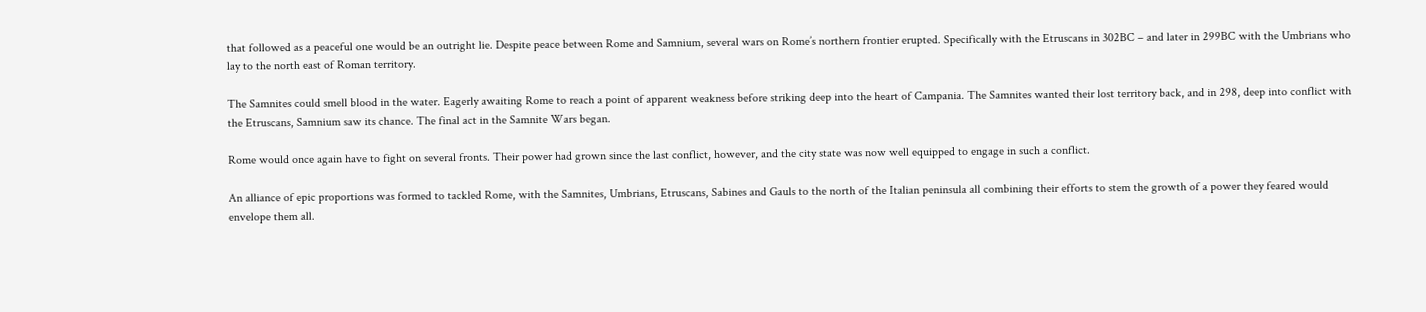that followed as a peaceful one would be an outright lie. Despite peace between Rome and Samnium, several wars on Rome’s northern frontier erupted. Specifically with the Etruscans in 302BC – and later in 299BC with the Umbrians who lay to the north east of Roman territory.

The Samnites could smell blood in the water. Eagerly awaiting Rome to reach a point of apparent weakness before striking deep into the heart of Campania. The Samnites wanted their lost territory back, and in 298, deep into conflict with the Etruscans, Samnium saw its chance. The final act in the Samnite Wars began.

Rome would once again have to fight on several fronts. Their power had grown since the last conflict, however, and the city state was now well equipped to engage in such a conflict.

An alliance of epic proportions was formed to tackled Rome, with the Samnites, Umbrians, Etruscans, Sabines and Gauls to the north of the Italian peninsula all combining their efforts to stem the growth of a power they feared would envelope them all.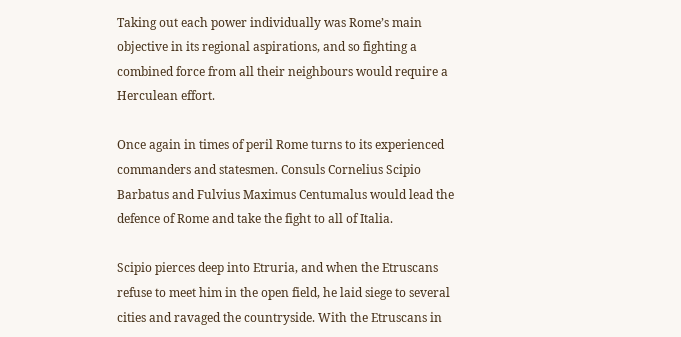Taking out each power individually was Rome’s main objective in its regional aspirations, and so fighting a combined force from all their neighbours would require a Herculean effort.

Once again in times of peril Rome turns to its experienced commanders and statesmen. Consuls Cornelius Scipio Barbatus and Fulvius Maximus Centumalus would lead the defence of Rome and take the fight to all of Italia.

Scipio pierces deep into Etruria, and when the Etruscans refuse to meet him in the open field, he laid siege to several cities and ravaged the countryside. With the Etruscans in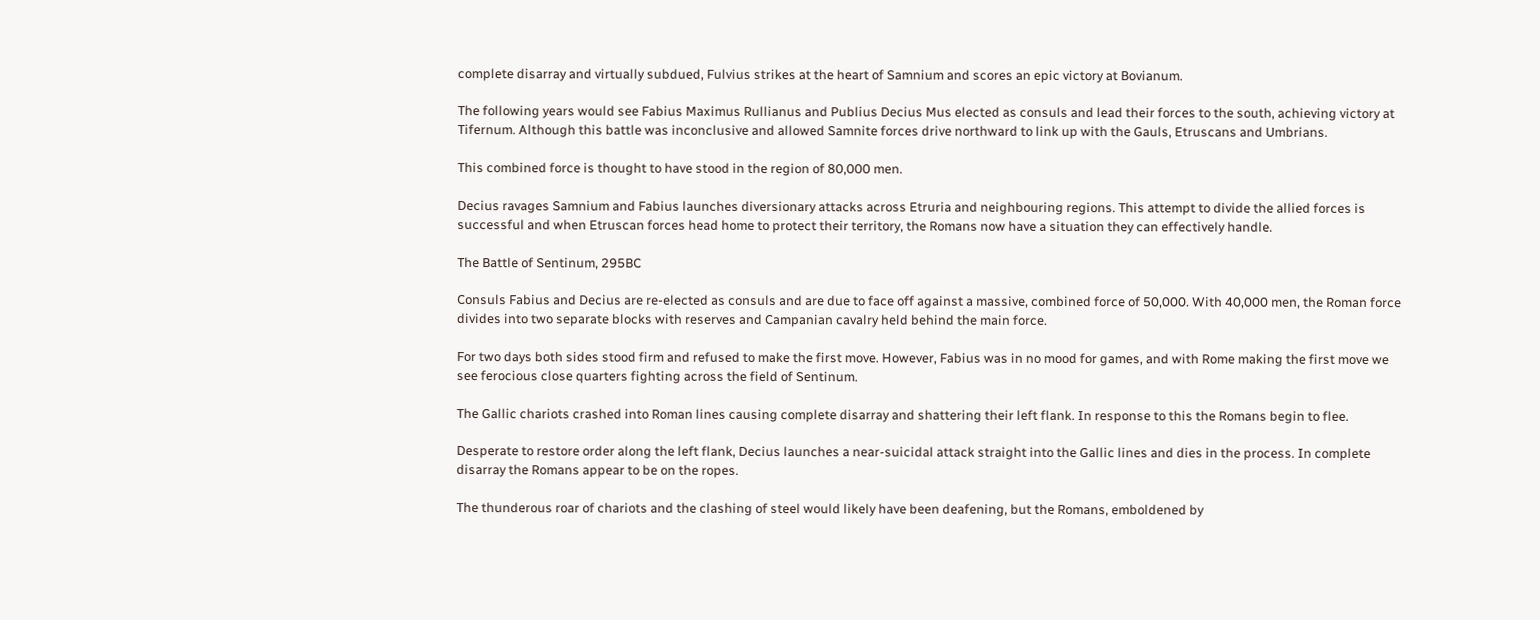complete disarray and virtually subdued, Fulvius strikes at the heart of Samnium and scores an epic victory at Bovianum.

The following years would see Fabius Maximus Rullianus and Publius Decius Mus elected as consuls and lead their forces to the south, achieving victory at Tifernum. Although this battle was inconclusive and allowed Samnite forces drive northward to link up with the Gauls, Etruscans and Umbrians.

This combined force is thought to have stood in the region of 80,000 men.

Decius ravages Samnium and Fabius launches diversionary attacks across Etruria and neighbouring regions. This attempt to divide the allied forces is successful and when Etruscan forces head home to protect their territory, the Romans now have a situation they can effectively handle.

The Battle of Sentinum, 295BC

Consuls Fabius and Decius are re-elected as consuls and are due to face off against a massive, combined force of 50,000. With 40,000 men, the Roman force divides into two separate blocks with reserves and Campanian cavalry held behind the main force.

For two days both sides stood firm and refused to make the first move. However, Fabius was in no mood for games, and with Rome making the first move we see ferocious close quarters fighting across the field of Sentinum.

The Gallic chariots crashed into Roman lines causing complete disarray and shattering their left flank. In response to this the Romans begin to flee.

Desperate to restore order along the left flank, Decius launches a near-suicidal attack straight into the Gallic lines and dies in the process. In complete disarray the Romans appear to be on the ropes.

The thunderous roar of chariots and the clashing of steel would likely have been deafening, but the Romans, emboldened by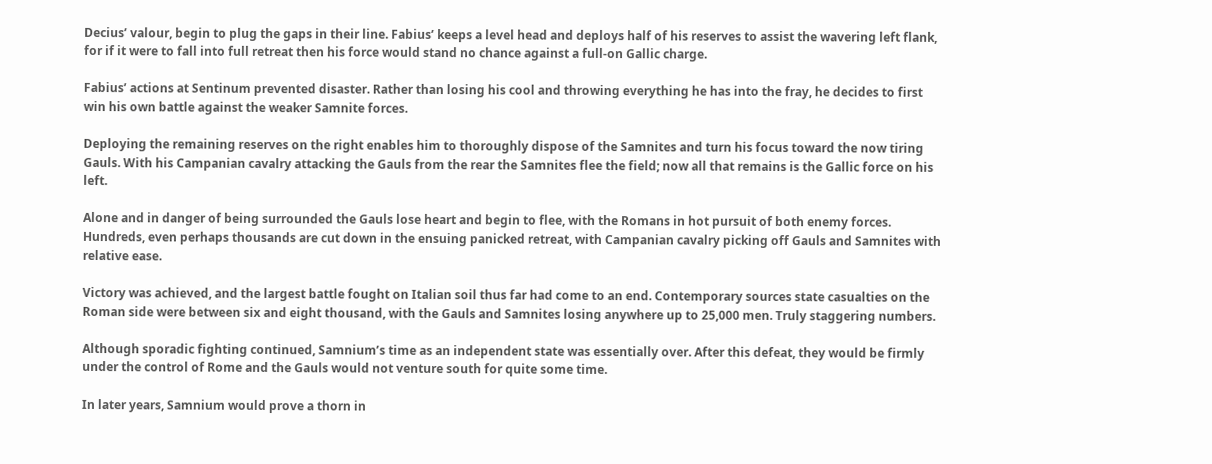Decius’ valour, begin to plug the gaps in their line. Fabius’ keeps a level head and deploys half of his reserves to assist the wavering left flank, for if it were to fall into full retreat then his force would stand no chance against a full-on Gallic charge.

Fabius’ actions at Sentinum prevented disaster. Rather than losing his cool and throwing everything he has into the fray, he decides to first win his own battle against the weaker Samnite forces.

Deploying the remaining reserves on the right enables him to thoroughly dispose of the Samnites and turn his focus toward the now tiring Gauls. With his Campanian cavalry attacking the Gauls from the rear the Samnites flee the field; now all that remains is the Gallic force on his left.

Alone and in danger of being surrounded the Gauls lose heart and begin to flee, with the Romans in hot pursuit of both enemy forces. Hundreds, even perhaps thousands are cut down in the ensuing panicked retreat, with Campanian cavalry picking off Gauls and Samnites with relative ease.

Victory was achieved, and the largest battle fought on Italian soil thus far had come to an end. Contemporary sources state casualties on the Roman side were between six and eight thousand, with the Gauls and Samnites losing anywhere up to 25,000 men. Truly staggering numbers.

Although sporadic fighting continued, Samnium’s time as an independent state was essentially over. After this defeat, they would be firmly under the control of Rome and the Gauls would not venture south for quite some time.

In later years, Samnium would prove a thorn in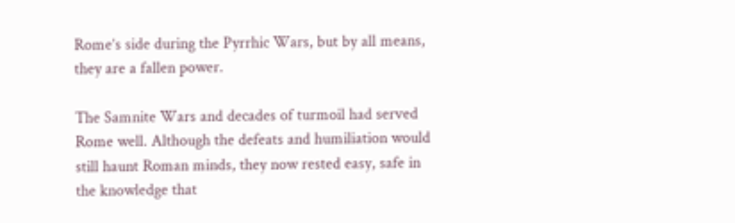Rome’s side during the Pyrrhic Wars, but by all means, they are a fallen power.

The Samnite Wars and decades of turmoil had served Rome well. Although the defeats and humiliation would still haunt Roman minds, they now rested easy, safe in the knowledge that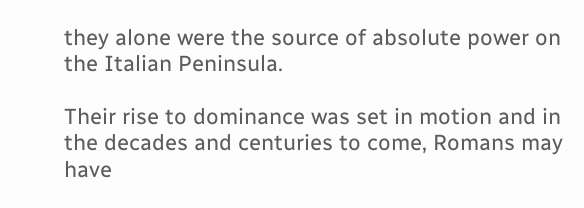they alone were the source of absolute power on the Italian Peninsula.

Their rise to dominance was set in motion and in the decades and centuries to come, Romans may have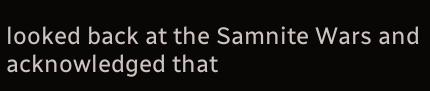looked back at the Samnite Wars and acknowledged that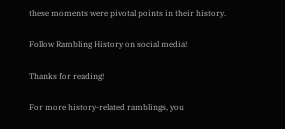these moments were pivotal points in their history.

Follow Rambling History on social media!

Thanks for reading!

For more history-related ramblings, you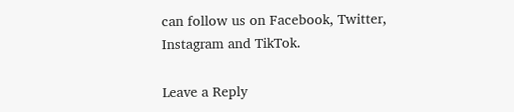can follow us on Facebook, Twitter, Instagram and TikTok.

Leave a Reply